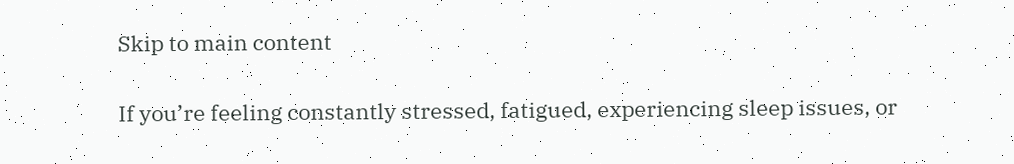Skip to main content

If you’re feeling constantly stressed, fatigued, experiencing sleep issues, or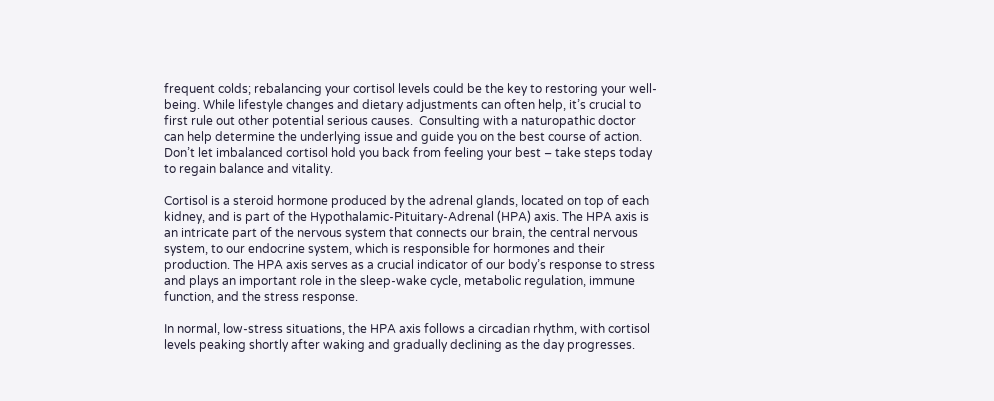frequent colds; rebalancing your cortisol levels could be the key to restoring your well-being. While lifestyle changes and dietary adjustments can often help, it’s crucial to first rule out other potential serious causes.  Consulting with a naturopathic doctor can help determine the underlying issue and guide you on the best course of action. Don’t let imbalanced cortisol hold you back from feeling your best – take steps today to regain balance and vitality.

Cortisol is a steroid hormone produced by the adrenal glands, located on top of each kidney, and is part of the Hypothalamic-Pituitary-Adrenal (HPA) axis. The HPA axis is an intricate part of the nervous system that connects our brain, the central nervous system, to our endocrine system, which is responsible for hormones and their production. The HPA axis serves as a crucial indicator of our body’s response to stress and plays an important role in the sleep-wake cycle, metabolic regulation, immune function, and the stress response.

In normal, low-stress situations, the HPA axis follows a circadian rhythm, with cortisol levels peaking shortly after waking and gradually declining as the day progresses.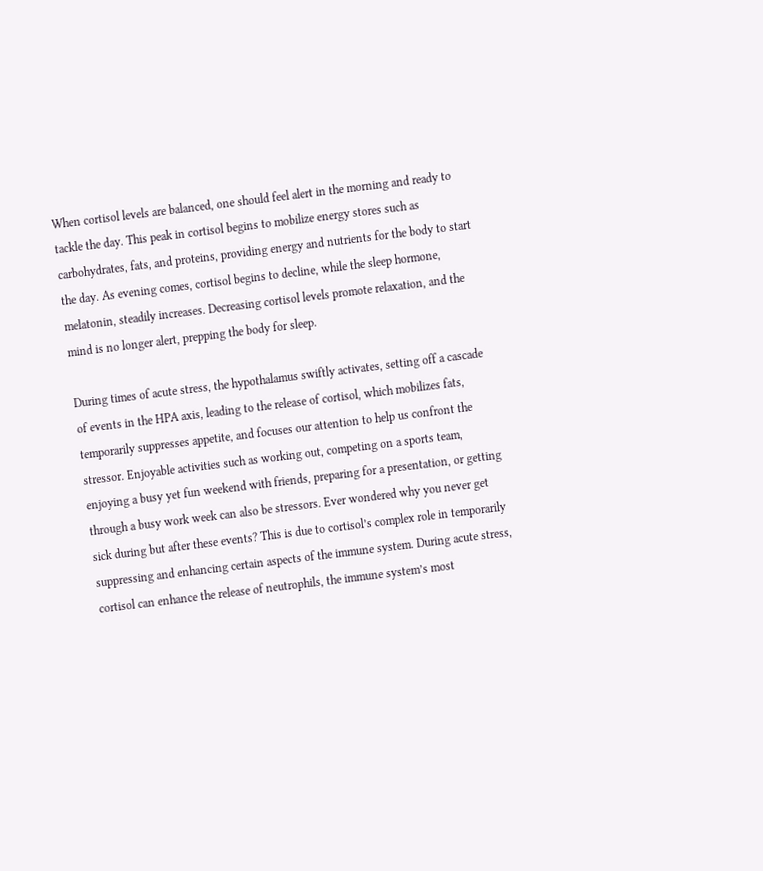When cortisol levels are balanced, one should feel alert in the morning and ready to tackle the day. This peak in cortisol begins to mobilize energy stores such as carbohydrates, fats, and proteins, providing energy and nutrients for the body to start the day. As evening comes, cortisol begins to decline, while the sleep hormone, melatonin, steadily increases. Decreasing cortisol levels promote relaxation, and the mind is no longer alert, prepping the body for sleep.

During times of acute stress, the hypothalamus swiftly activates, setting off a cascade of events in the HPA axis, leading to the release of cortisol, which mobilizes fats, temporarily suppresses appetite, and focuses our attention to help us confront the stressor. Enjoyable activities such as working out, competing on a sports team, enjoying a busy yet fun weekend with friends, preparing for a presentation, or getting through a busy work week can also be stressors. Ever wondered why you never get sick during but after these events? This is due to cortisol’s complex role in temporarily suppressing and enhancing certain aspects of the immune system. During acute stress, cortisol can enhance the release of neutrophils, the immune system’s most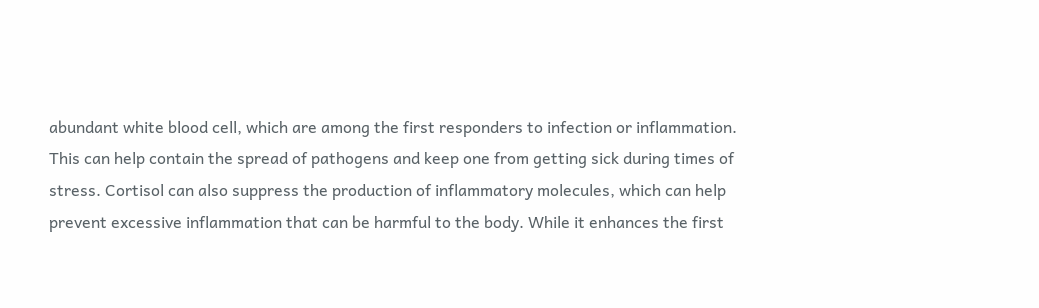abundant white blood cell, which are among the first responders to infection or inflammation. This can help contain the spread of pathogens and keep one from getting sick during times of stress. Cortisol can also suppress the production of inflammatory molecules, which can help prevent excessive inflammation that can be harmful to the body. While it enhances the first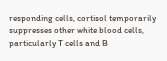responding cells, cortisol temporarily suppresses other white blood cells, particularly T cells and B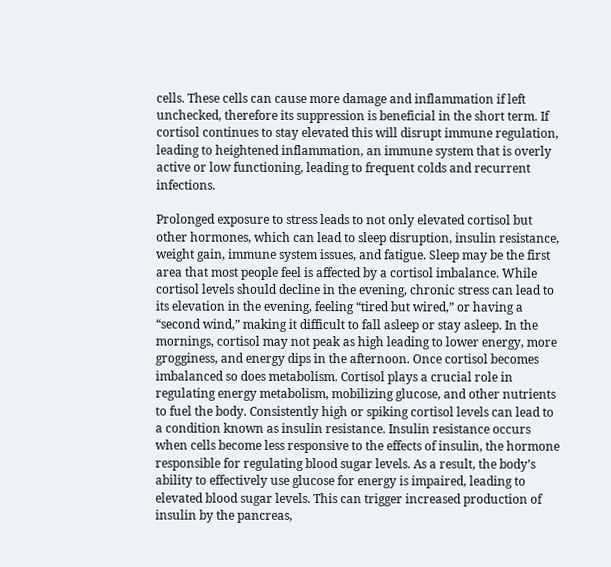cells. These cells can cause more damage and inflammation if left unchecked, therefore its suppression is beneficial in the short term. If cortisol continues to stay elevated this will disrupt immune regulation, leading to heightened inflammation, an immune system that is overly active or low functioning, leading to frequent colds and recurrent infections.

Prolonged exposure to stress leads to not only elevated cortisol but other hormones, which can lead to sleep disruption, insulin resistance, weight gain, immune system issues, and fatigue. Sleep may be the first area that most people feel is affected by a cortisol imbalance. While cortisol levels should decline in the evening, chronic stress can lead to its elevation in the evening, feeling “tired but wired,” or having a “second wind,” making it difficult to fall asleep or stay asleep. In the mornings, cortisol may not peak as high leading to lower energy, more grogginess, and energy dips in the afternoon. Once cortisol becomes imbalanced so does metabolism. Cortisol plays a crucial role in regulating energy metabolism, mobilizing glucose, and other nutrients to fuel the body. Consistently high or spiking cortisol levels can lead to a condition known as insulin resistance. Insulin resistance occurs when cells become less responsive to the effects of insulin, the hormone responsible for regulating blood sugar levels. As a result, the body’s ability to effectively use glucose for energy is impaired, leading to elevated blood sugar levels. This can trigger increased production of insulin by the pancreas,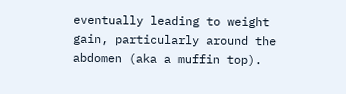eventually leading to weight gain, particularly around the abdomen (aka a muffin top).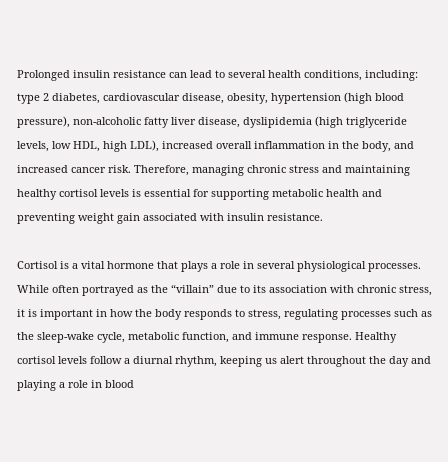Prolonged insulin resistance can lead to several health conditions, including: type 2 diabetes, cardiovascular disease, obesity, hypertension (high blood pressure), non-alcoholic fatty liver disease, dyslipidemia (high triglyceride levels, low HDL, high LDL), increased overall inflammation in the body, and increased cancer risk. Therefore, managing chronic stress and maintaining healthy cortisol levels is essential for supporting metabolic health and preventing weight gain associated with insulin resistance.

Cortisol is a vital hormone that plays a role in several physiological processes. While often portrayed as the “villain” due to its association with chronic stress, it is important in how the body responds to stress, regulating processes such as the sleep-wake cycle, metabolic function, and immune response. Healthy cortisol levels follow a diurnal rhythm, keeping us alert throughout the day and playing a role in blood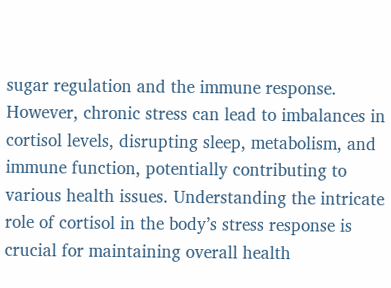sugar regulation and the immune response. However, chronic stress can lead to imbalances in cortisol levels, disrupting sleep, metabolism, and immune function, potentially contributing to various health issues. Understanding the intricate role of cortisol in the body’s stress response is crucial for maintaining overall health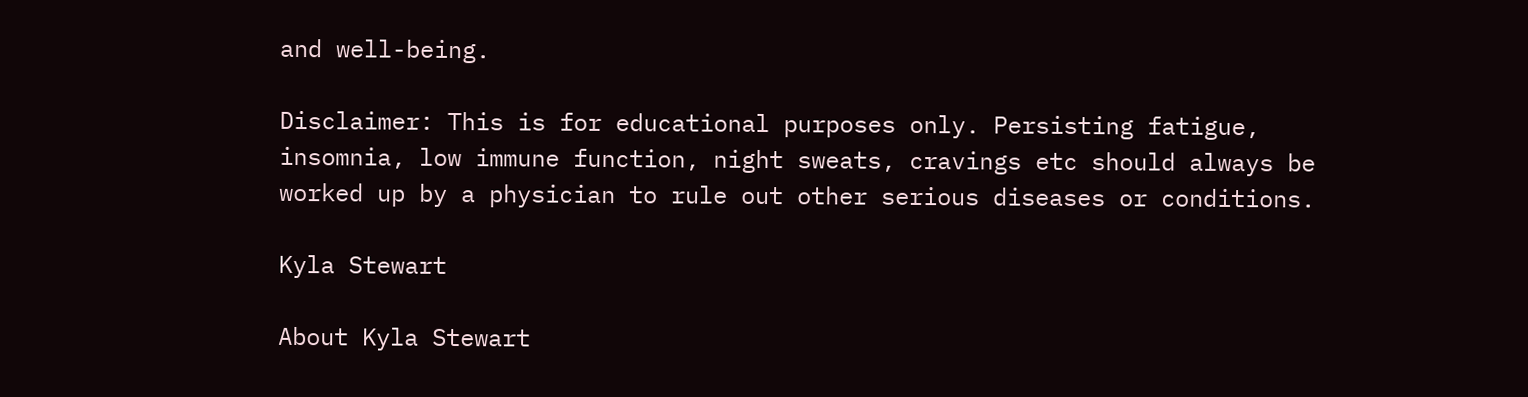and well-being.

Disclaimer: This is for educational purposes only. Persisting fatigue, insomnia, low immune function, night sweats, cravings etc should always be worked up by a physician to rule out other serious diseases or conditions.

Kyla Stewart

About Kyla Stewart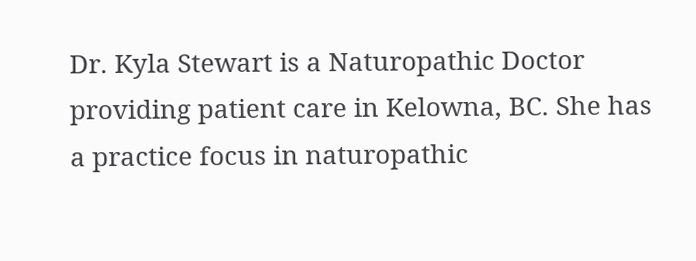Dr. Kyla Stewart is a Naturopathic Doctor providing patient care in Kelowna, BC. She has a practice focus in naturopathic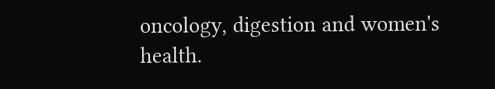oncology, digestion and women's health.